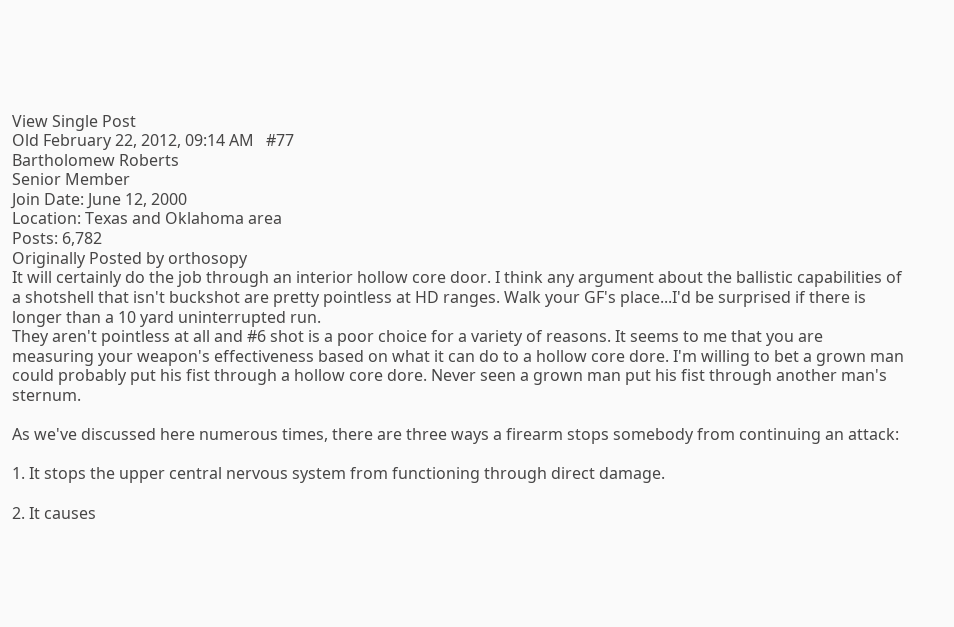View Single Post
Old February 22, 2012, 09:14 AM   #77
Bartholomew Roberts
Senior Member
Join Date: June 12, 2000
Location: Texas and Oklahoma area
Posts: 6,782
Originally Posted by orthosopy
It will certainly do the job through an interior hollow core door. I think any argument about the ballistic capabilities of a shotshell that isn't buckshot are pretty pointless at HD ranges. Walk your GF's place...I'd be surprised if there is longer than a 10 yard uninterrupted run.
They aren't pointless at all and #6 shot is a poor choice for a variety of reasons. It seems to me that you are measuring your weapon's effectiveness based on what it can do to a hollow core dore. I'm willing to bet a grown man could probably put his fist through a hollow core dore. Never seen a grown man put his fist through another man's sternum.

As we've discussed here numerous times, there are three ways a firearm stops somebody from continuing an attack:

1. It stops the upper central nervous system from functioning through direct damage.

2. It causes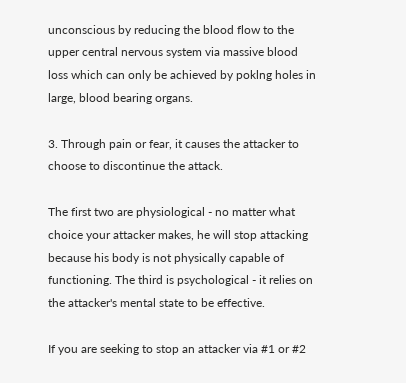unconscious by reducing the blood flow to the upper central nervous system via massive blood loss which can only be achieved by poklng holes in large, blood bearing organs.

3. Through pain or fear, it causes the attacker to choose to discontinue the attack.

The first two are physiological - no matter what choice your attacker makes, he will stop attacking because his body is not physically capable of functioning. The third is psychological - it relies on the attacker's mental state to be effective.

If you are seeking to stop an attacker via #1 or #2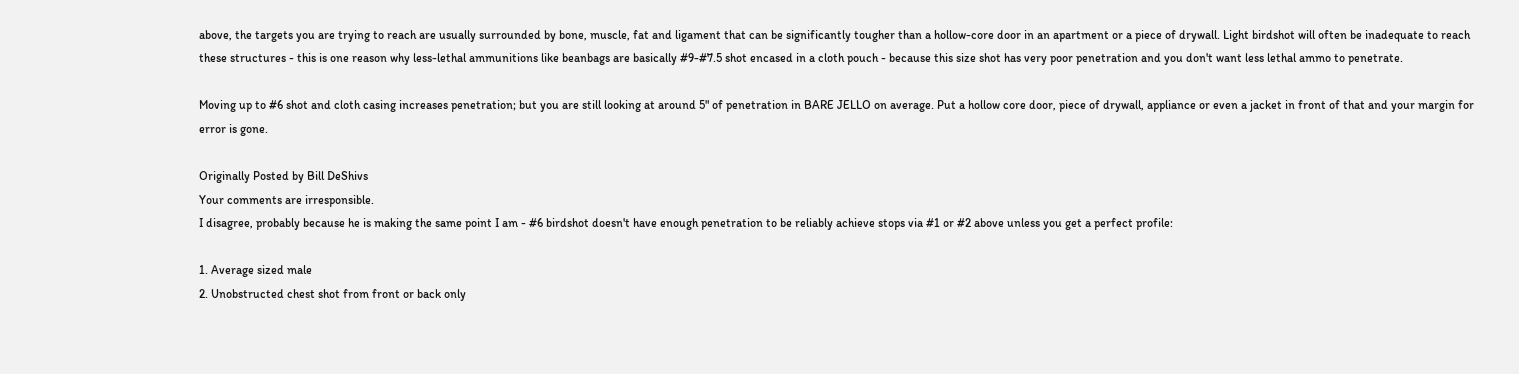above, the targets you are trying to reach are usually surrounded by bone, muscle, fat and ligament that can be significantly tougher than a hollow-core door in an apartment or a piece of drywall. Light birdshot will often be inadequate to reach these structures - this is one reason why less-lethal ammunitions like beanbags are basically #9-#7.5 shot encased in a cloth pouch - because this size shot has very poor penetration and you don't want less lethal ammo to penetrate.

Moving up to #6 shot and cloth casing increases penetration; but you are still looking at around 5" of penetration in BARE JELLO on average. Put a hollow core door, piece of drywall, appliance or even a jacket in front of that and your margin for error is gone.

Originally Posted by Bill DeShivs
Your comments are irresponsible.
I disagree, probably because he is making the same point I am - #6 birdshot doesn't have enough penetration to be reliably achieve stops via #1 or #2 above unless you get a perfect profile:

1. Average sized male
2. Unobstructed chest shot from front or back only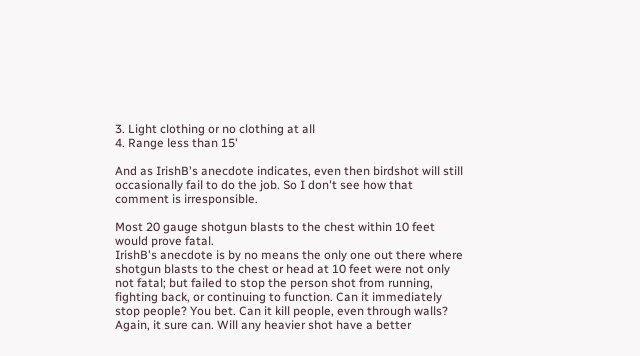3. Light clothing or no clothing at all
4. Range less than 15'

And as IrishB's anecdote indicates, even then birdshot will still occasionally fail to do the job. So I don't see how that comment is irresponsible.

Most 20 gauge shotgun blasts to the chest within 10 feet would prove fatal.
IrishB's anecdote is by no means the only one out there where shotgun blasts to the chest or head at 10 feet were not only not fatal; but failed to stop the person shot from running, fighting back, or continuing to function. Can it immediately stop people? You bet. Can it kill people, even through walls? Again, it sure can. Will any heavier shot have a better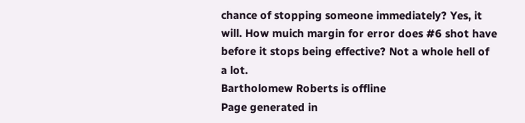chance of stopping someone immediately? Yes, it will. How muich margin for error does #6 shot have before it stops being effective? Not a whole hell of a lot.
Bartholomew Roberts is offline
Page generated in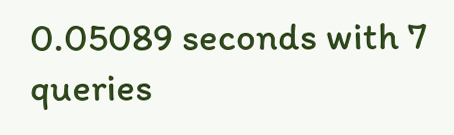0.05089 seconds with 7 queries